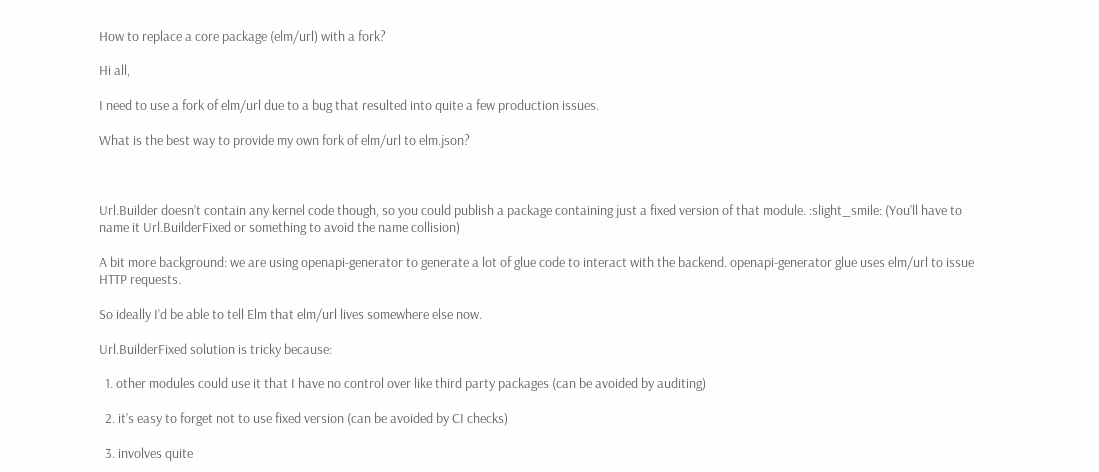How to replace a core package (elm/url) with a fork?

Hi all,

I need to use a fork of elm/url due to a bug that resulted into quite a few production issues.

What is the best way to provide my own fork of elm/url to elm.json?



Url.Builder doesn’t contain any kernel code though, so you could publish a package containing just a fixed version of that module. :slight_smile: (You’ll have to name it Url.BuilderFixed or something to avoid the name collision)

A bit more background: we are using openapi-generator to generate a lot of glue code to interact with the backend. openapi-generator glue uses elm/url to issue HTTP requests.

So ideally I’d be able to tell Elm that elm/url lives somewhere else now.

Url.BuilderFixed solution is tricky because:

  1. other modules could use it that I have no control over like third party packages (can be avoided by auditing)

  2. it’s easy to forget not to use fixed version (can be avoided by CI checks)

  3. involves quite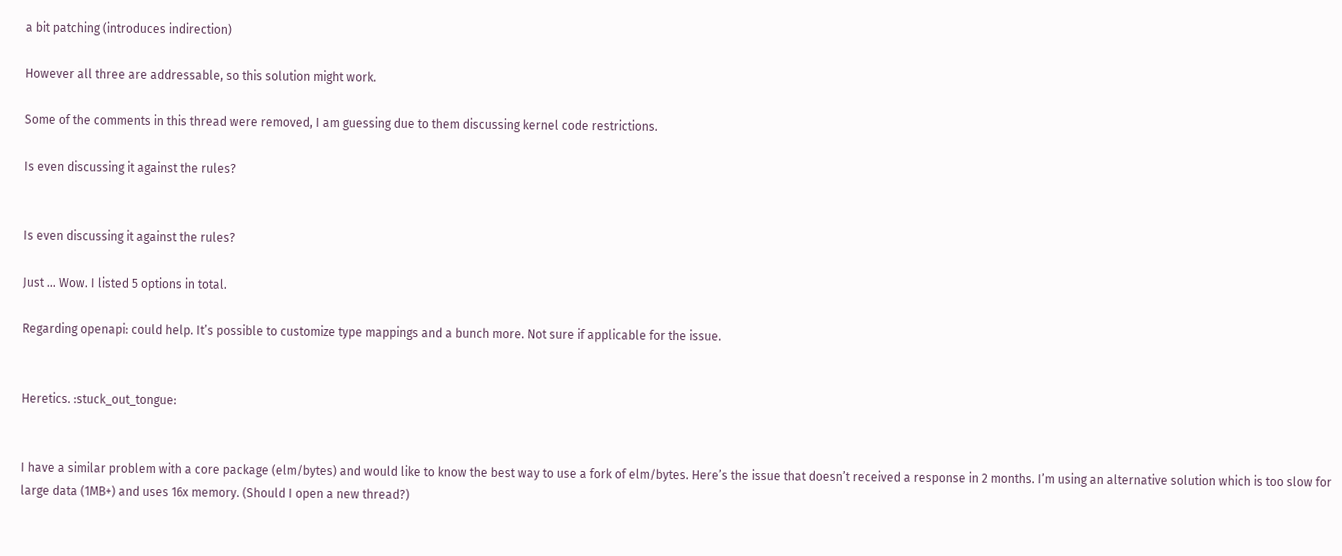a bit patching (introduces indirection)

However all three are addressable, so this solution might work.

Some of the comments in this thread were removed, I am guessing due to them discussing kernel code restrictions.

Is even discussing it against the rules?


Is even discussing it against the rules?

Just … Wow. I listed 5 options in total.

Regarding openapi: could help. It’s possible to customize type mappings and a bunch more. Not sure if applicable for the issue.


Heretics. :stuck_out_tongue:


I have a similar problem with a core package (elm/bytes) and would like to know the best way to use a fork of elm/bytes. Here’s the issue that doesn’t received a response in 2 months. I’m using an alternative solution which is too slow for large data (1MB+) and uses 16x memory. (Should I open a new thread?)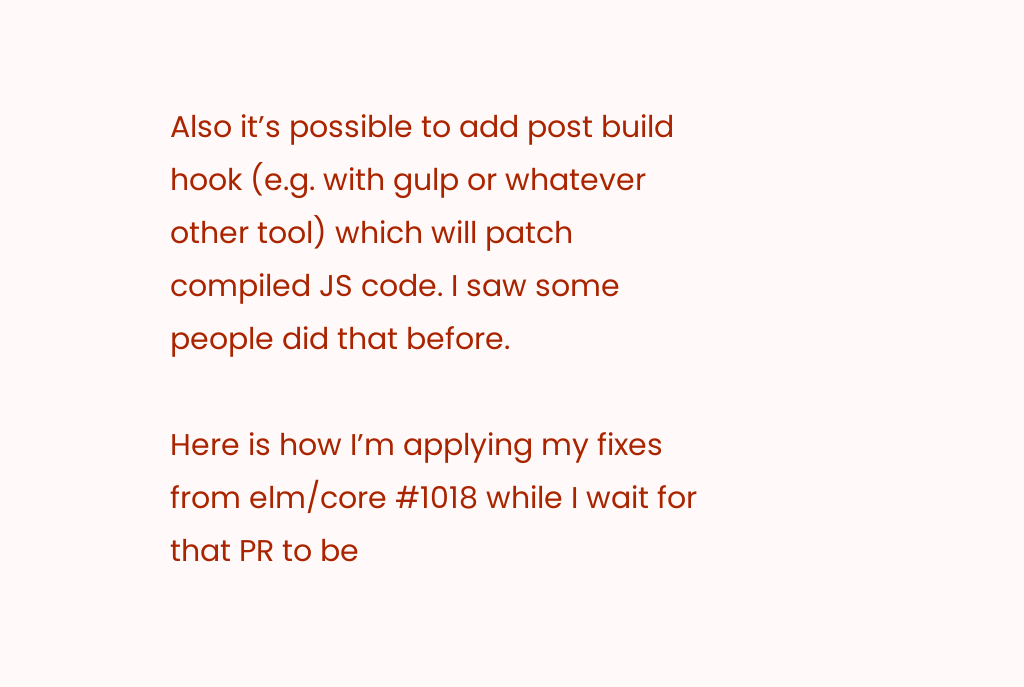Also it’s possible to add post build hook (e.g. with gulp or whatever other tool) which will patch compiled JS code. I saw some people did that before.

Here is how I’m applying my fixes from elm/core #1018 while I wait for that PR to be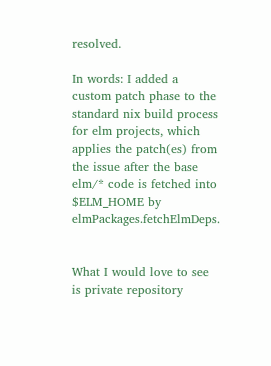resolved.

In words: I added a custom patch phase to the standard nix build process for elm projects, which applies the patch(es) from the issue after the base elm/* code is fetched into $ELM_HOME by elmPackages.fetchElmDeps.


What I would love to see is private repository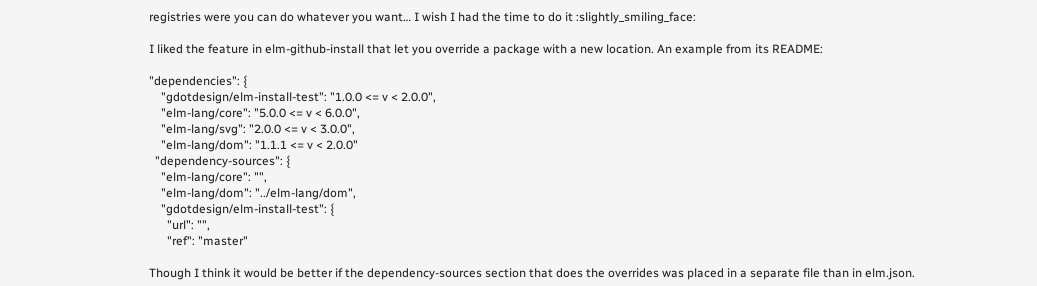registries were you can do whatever you want… I wish I had the time to do it :slightly_smiling_face:

I liked the feature in elm-github-install that let you override a package with a new location. An example from its README:

"dependencies": {
    "gdotdesign/elm-install-test": "1.0.0 <= v < 2.0.0",
    "elm-lang/core": "5.0.0 <= v < 6.0.0",
    "elm-lang/svg": "2.0.0 <= v < 3.0.0",
    "elm-lang/dom": "1.1.1 <= v < 2.0.0"
  "dependency-sources": {
    "elm-lang/core": "",
    "elm-lang/dom": "../elm-lang/dom",
    "gdotdesign/elm-install-test": {
      "url": "",
      "ref": "master"

Though I think it would be better if the dependency-sources section that does the overrides was placed in a separate file than in elm.json.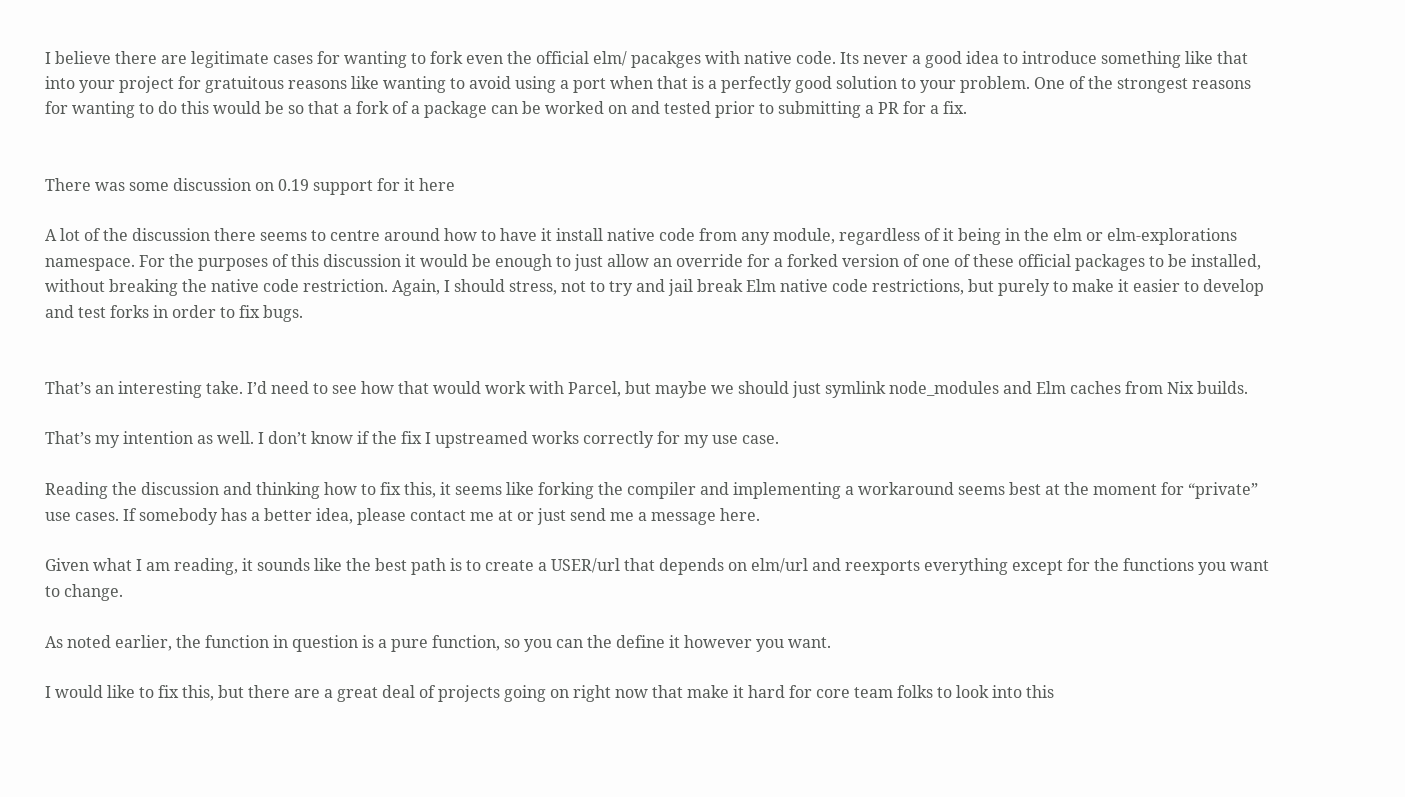I believe there are legitimate cases for wanting to fork even the official elm/ pacakges with native code. Its never a good idea to introduce something like that into your project for gratuitous reasons like wanting to avoid using a port when that is a perfectly good solution to your problem. One of the strongest reasons for wanting to do this would be so that a fork of a package can be worked on and tested prior to submitting a PR for a fix.


There was some discussion on 0.19 support for it here

A lot of the discussion there seems to centre around how to have it install native code from any module, regardless of it being in the elm or elm-explorations namespace. For the purposes of this discussion it would be enough to just allow an override for a forked version of one of these official packages to be installed, without breaking the native code restriction. Again, I should stress, not to try and jail break Elm native code restrictions, but purely to make it easier to develop and test forks in order to fix bugs.


That’s an interesting take. I’d need to see how that would work with Parcel, but maybe we should just symlink node_modules and Elm caches from Nix builds.

That’s my intention as well. I don’t know if the fix I upstreamed works correctly for my use case.

Reading the discussion and thinking how to fix this, it seems like forking the compiler and implementing a workaround seems best at the moment for “private” use cases. If somebody has a better idea, please contact me at or just send me a message here.

Given what I am reading, it sounds like the best path is to create a USER/url that depends on elm/url and reexports everything except for the functions you want to change.

As noted earlier, the function in question is a pure function, so you can the define it however you want.

I would like to fix this, but there are a great deal of projects going on right now that make it hard for core team folks to look into this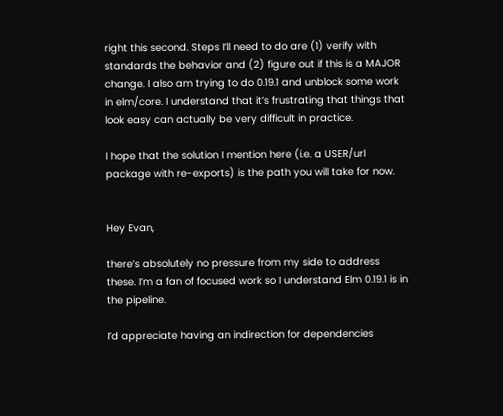right this second. Steps I’ll need to do are (1) verify with standards the behavior and (2) figure out if this is a MAJOR change. I also am trying to do 0.19.1 and unblock some work in elm/core. I understand that it’s frustrating that things that look easy can actually be very difficult in practice.

I hope that the solution I mention here (i.e. a USER/url package with re-exports) is the path you will take for now.


Hey Evan,

there’s absolutely no pressure from my side to address these. I’m a fan of focused work so I understand Elm 0.19.1 is in the pipeline.

I’d appreciate having an indirection for dependencies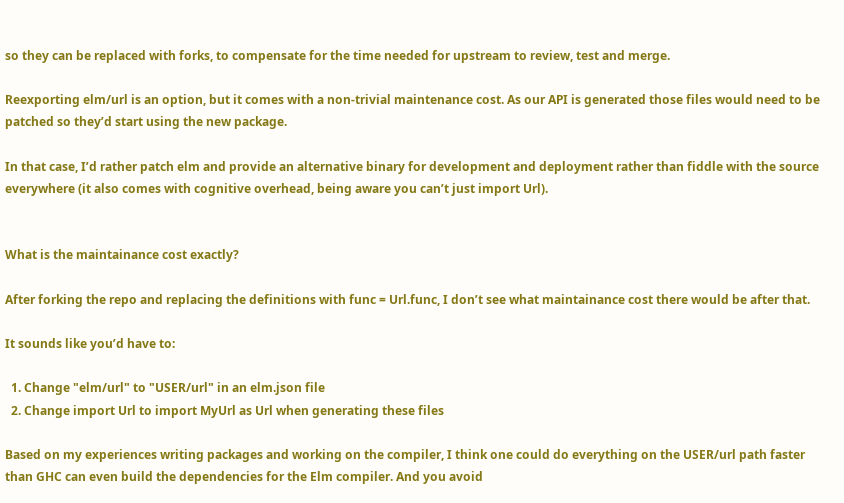so they can be replaced with forks, to compensate for the time needed for upstream to review, test and merge.

Reexporting elm/url is an option, but it comes with a non-trivial maintenance cost. As our API is generated those files would need to be patched so they’d start using the new package.

In that case, I’d rather patch elm and provide an alternative binary for development and deployment rather than fiddle with the source everywhere (it also comes with cognitive overhead, being aware you can’t just import Url).


What is the maintainance cost exactly?

After forking the repo and replacing the definitions with func = Url.func, I don’t see what maintainance cost there would be after that.

It sounds like you’d have to:

  1. Change "elm/url" to "USER/url" in an elm.json file
  2. Change import Url to import MyUrl as Url when generating these files

Based on my experiences writing packages and working on the compiler, I think one could do everything on the USER/url path faster than GHC can even build the dependencies for the Elm compiler. And you avoid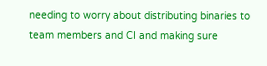needing to worry about distributing binaries to team members and CI and making sure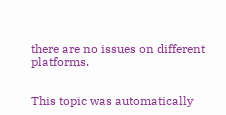there are no issues on different platforms.


This topic was automatically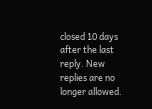closed 10 days after the last reply. New replies are no longer allowed.